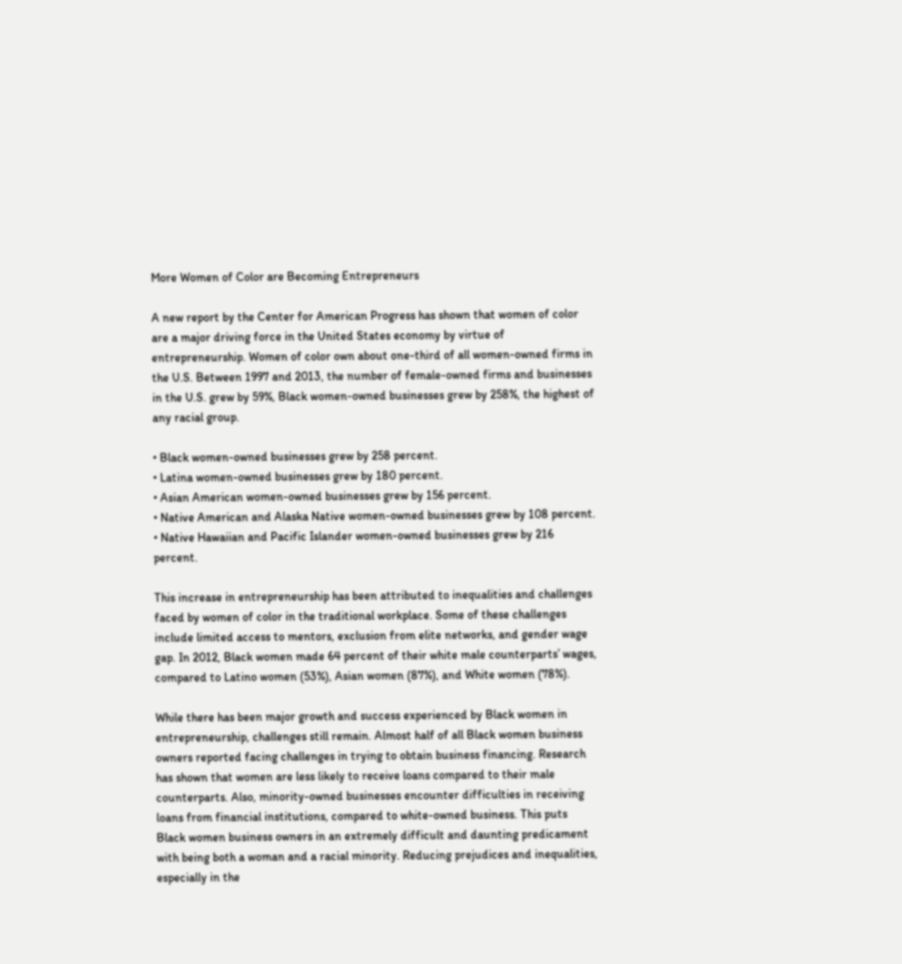More Women of Color are Becoming Entrepreneurs

A new report by the Center for American Progress has shown that women of color are a major driving force in the United States economy by virtue of entrepreneurship. Women of color own about one-third of all women-owned firms in the U.S. Between 1997 and 2013, the number of female-owned firms and businesses in the U.S. grew by 59%, Black women-owned businesses grew by 258%, the highest of any racial group.

• Black women-owned businesses grew by 258 percent.
• Latina women-owned businesses grew by 180 percent.
• Asian American women-owned businesses grew by 156 percent.
• Native American and Alaska Native women-owned businesses grew by 108 percent.
• Native Hawaiian and Pacific Islander women-owned businesses grew by 216 percent.

This increase in entrepreneurship has been attributed to inequalities and challenges faced by women of color in the traditional workplace. Some of these challenges include limited access to mentors, exclusion from elite networks, and gender wage gap. In 2012, Black women made 64 percent of their white male counterparts’ wages, compared to Latino women (53%), Asian women (87%), and White women (78%).

While there has been major growth and success experienced by Black women in entrepreneurship, challenges still remain. Almost half of all Black women business owners reported facing challenges in trying to obtain business financing. Research has shown that women are less likely to receive loans compared to their male counterparts. Also, minority-owned businesses encounter difficulties in receiving loans from financial institutions, compared to white-owned business. This puts Black women business owners in an extremely difficult and daunting predicament with being both a woman and a racial minority. Reducing prejudices and inequalities, especially in the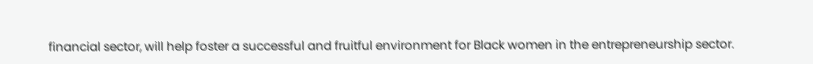financial sector, will help foster a successful and fruitful environment for Black women in the entrepreneurship sector.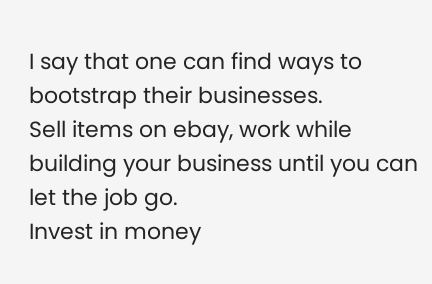I say that one can find ways to bootstrap their businesses.
Sell items on ebay, work while building your business until you can let the job go.
Invest in money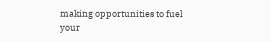making opportunities to fuel your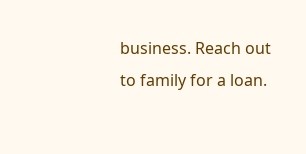business. Reach out to family for a loan.